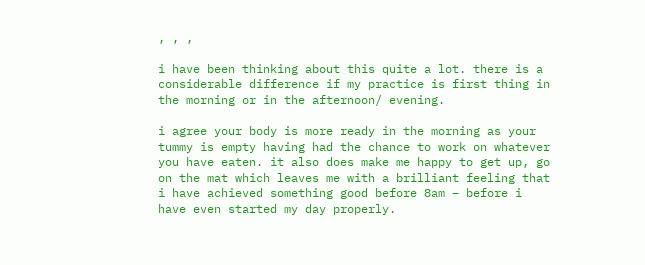, , ,

i have been thinking about this quite a lot. there is a considerable difference if my practice is first thing in the morning or in the afternoon/ evening.

i agree your body is more ready in the morning as your tummy is empty having had the chance to work on whatever you have eaten. it also does make me happy to get up, go on the mat which leaves me with a brilliant feeling that i have achieved something good before 8am – before i have even started my day properly.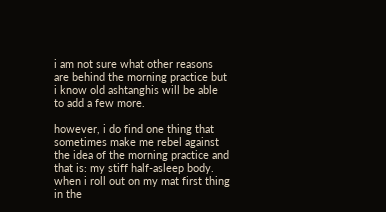i am not sure what other reasons are behind the morning practice but i know old ashtanghis will be able to add a few more.

however, i do find one thing that sometimes make me rebel against the idea of the morning practice and that is: my stiff half-asleep body. when i roll out on my mat first thing in the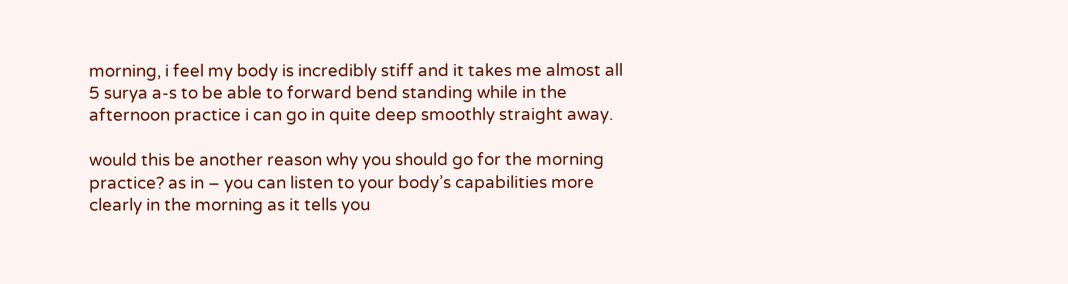morning, i feel my body is incredibly stiff and it takes me almost all 5 surya a-s to be able to forward bend standing while in the afternoon practice i can go in quite deep smoothly straight away.

would this be another reason why you should go for the morning practice? as in – you can listen to your body’s capabilities more clearly in the morning as it tells you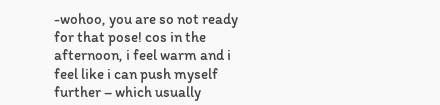-wohoo, you are so not ready for that pose! cos in the afternoon, i feel warm and i feel like i can push myself further – which usually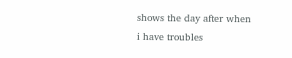shows the day after when i have troubles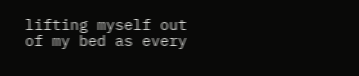lifting myself out of my bed as every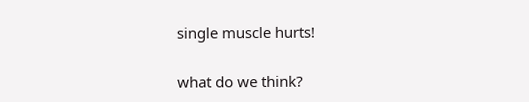single muscle hurts!

what do we think?